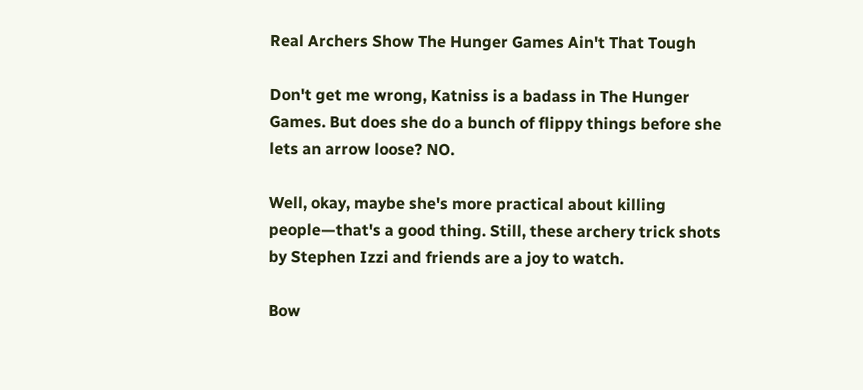Real Archers Show The Hunger Games Ain't That Tough

Don't get me wrong, Katniss is a badass in The Hunger Games. But does she do a bunch of flippy things before she lets an arrow loose? NO.

Well, okay, maybe she's more practical about killing people—that's a good thing. Still, these archery trick shots by Stephen Izzi and friends are a joy to watch.

Bow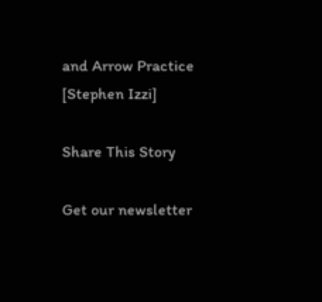and Arrow Practice [Stephen Izzi]

Share This Story

Get our newsletter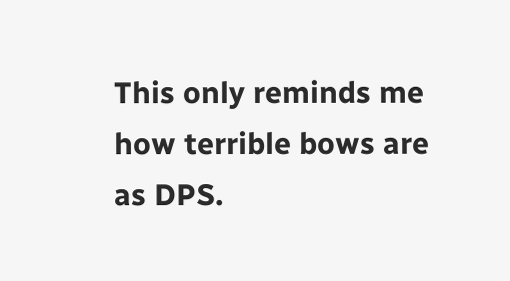This only reminds me how terrible bows are as DPS.